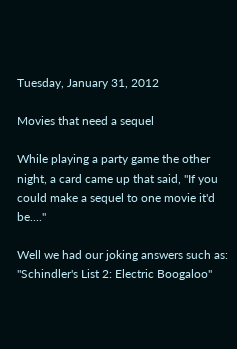Tuesday, January 31, 2012

Movies that need a sequel

While playing a party game the other night, a card came up that said, "If you could make a sequel to one movie it'd be...."

Well we had our joking answers such as: "Schindler's List 2: Electric Boogaloo"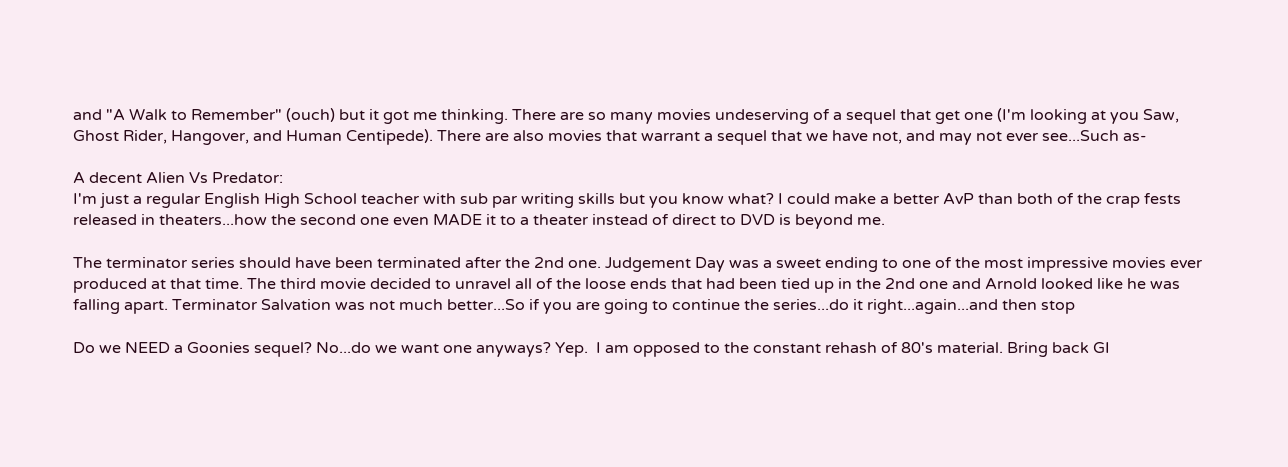and "A Walk to Remember" (ouch) but it got me thinking. There are so many movies undeserving of a sequel that get one (I'm looking at you Saw, Ghost Rider, Hangover, and Human Centipede). There are also movies that warrant a sequel that we have not, and may not ever see...Such as-

A decent Alien Vs Predator:
I'm just a regular English High School teacher with sub par writing skills but you know what? I could make a better AvP than both of the crap fests released in theaters...how the second one even MADE it to a theater instead of direct to DVD is beyond me.

The terminator series should have been terminated after the 2nd one. Judgement Day was a sweet ending to one of the most impressive movies ever produced at that time. The third movie decided to unravel all of the loose ends that had been tied up in the 2nd one and Arnold looked like he was falling apart. Terminator Salvation was not much better...So if you are going to continue the series...do it right...again...and then stop

Do we NEED a Goonies sequel? No...do we want one anyways? Yep.  I am opposed to the constant rehash of 80's material. Bring back GI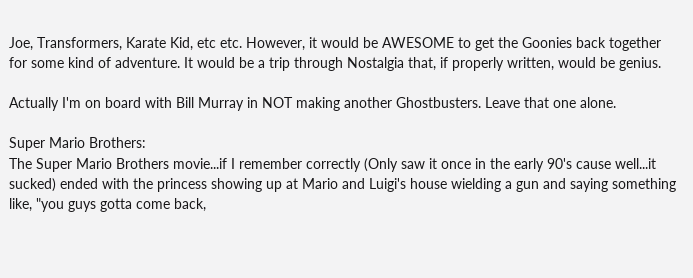Joe, Transformers, Karate Kid, etc etc. However, it would be AWESOME to get the Goonies back together for some kind of adventure. It would be a trip through Nostalgia that, if properly written, would be genius.

Actually I'm on board with Bill Murray in NOT making another Ghostbusters. Leave that one alone.

Super Mario Brothers:
The Super Mario Brothers movie...if I remember correctly (Only saw it once in the early 90's cause well...it sucked) ended with the princess showing up at Mario and Luigi's house wielding a gun and saying something like, "you guys gotta come back,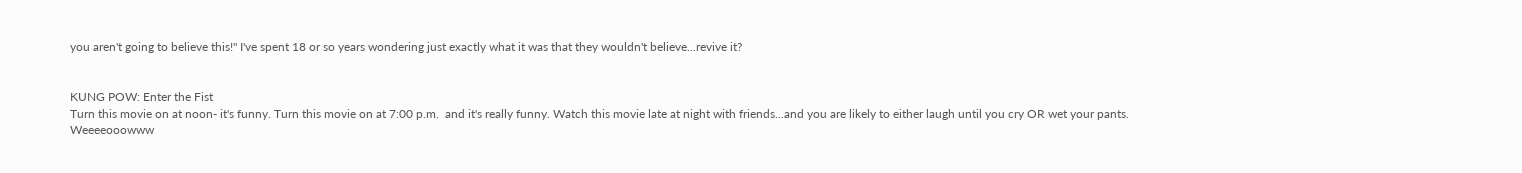you aren't going to believe this!" I've spent 18 or so years wondering just exactly what it was that they wouldn't believe...revive it?


KUNG POW: Enter the Fist
Turn this movie on at noon- it's funny. Turn this movie on at 7:00 p.m.  and it's really funny. Watch this movie late at night with friends...and you are likely to either laugh until you cry OR wet your pants. Weeeeooowww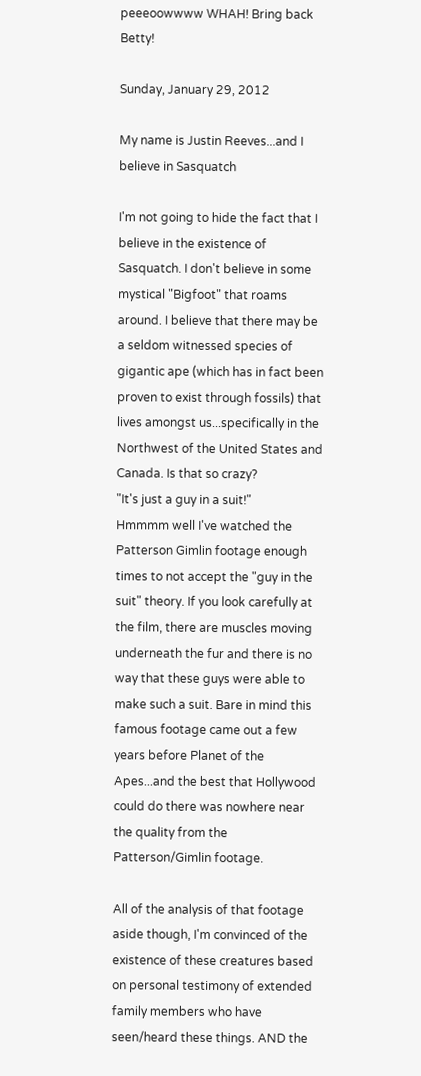peeeoowwww WHAH! Bring back Betty!

Sunday, January 29, 2012

My name is Justin Reeves...and I believe in Sasquatch

I'm not going to hide the fact that I believe in the existence of Sasquatch. I don't believe in some mystical "Bigfoot" that roams around. I believe that there may be a seldom witnessed species of gigantic ape (which has in fact been proven to exist through fossils) that lives amongst us...specifically in the Northwest of the United States and Canada. Is that so crazy?
"It's just a guy in a suit!"
Hmmmm well I've watched the Patterson Gimlin footage enough times to not accept the "guy in the suit" theory. If you look carefully at the film, there are muscles moving underneath the fur and there is no way that these guys were able to make such a suit. Bare in mind this famous footage came out a few years before Planet of the Apes...and the best that Hollywood could do there was nowhere near the quality from the Patterson/Gimlin footage.

All of the analysis of that footage aside though, I'm convinced of the existence of these creatures based on personal testimony of extended family members who have seen/heard these things. AND the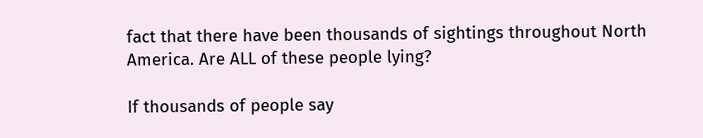fact that there have been thousands of sightings throughout North America. Are ALL of these people lying?

If thousands of people say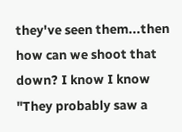they've seen them...then how can we shoot that down? I know I know "They probably saw a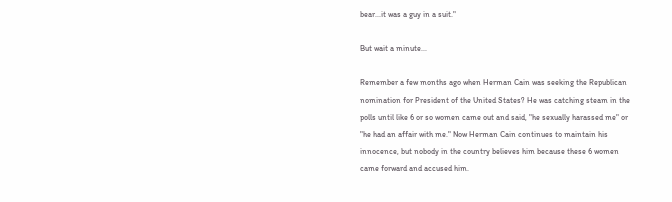bear...it was a guy in a suit."

But wait a minute...

Remember a few months ago when Herman Cain was seeking the Republican nomination for President of the United States? He was catching steam in the polls until like 6 or so women came out and said, "he sexually harassed me" or "he had an affair with me." Now Herman Cain continues to maintain his innocence, but nobody in the country believes him because these 6 women came forward and accused him.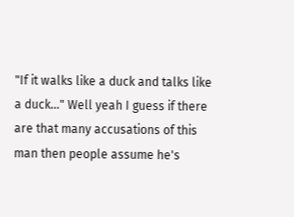"If it walks like a duck and talks like a duck..." Well yeah I guess if there are that many accusations of this man then people assume he's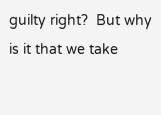guilty right?  But why is it that we take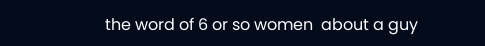the word of 6 or so women  about a guy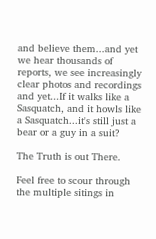and believe them...and yet we hear thousands of reports, we see increasingly clear photos and recordings and yet...If it walks like a Sasquatch, and it howls like a Sasquatch...it's still just a bear or a guy in a suit?

The Truth is out There.

Feel free to scour through the multiple sitings in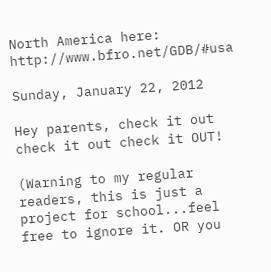North America here: http://www.bfro.net/GDB/#usa

Sunday, January 22, 2012

Hey parents, check it out check it out check it OUT!

(Warning to my regular readers, this is just a project for school...feel free to ignore it. OR you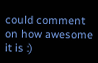could comment on how awesome it is :)